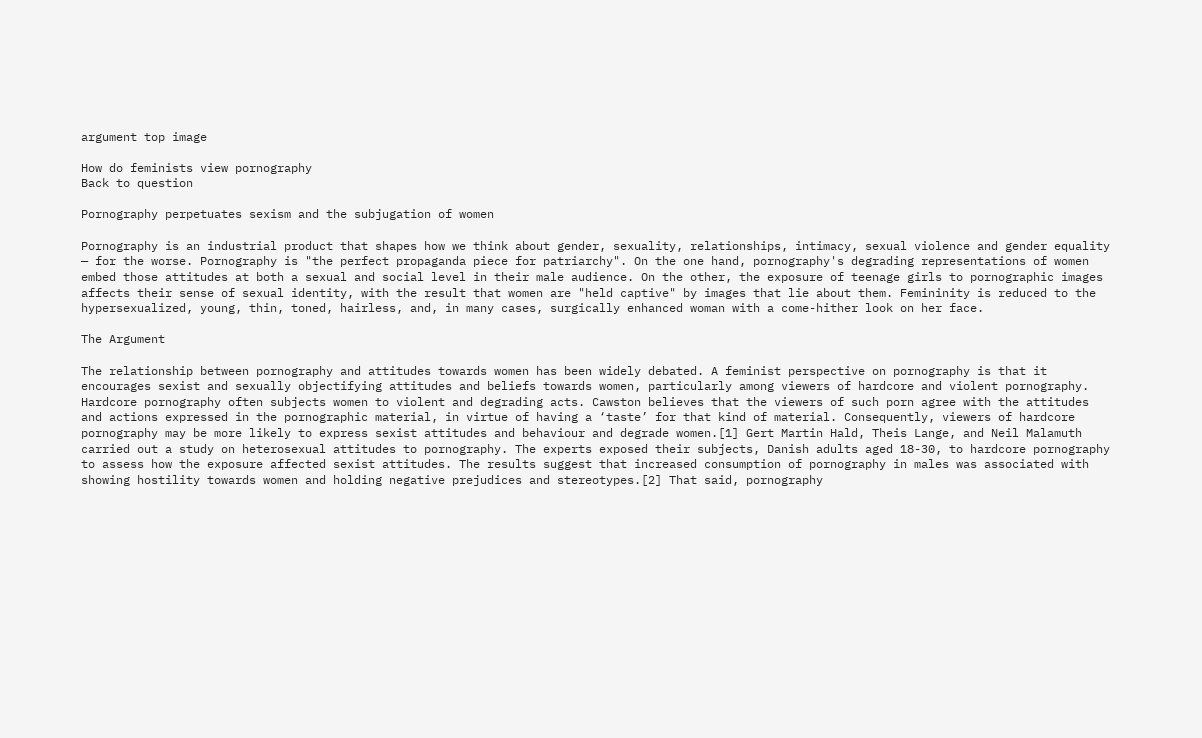argument top image

How do feminists view pornography
Back to question

Pornography perpetuates sexism and the subjugation of women

Pornography is an industrial product that shapes how we think about gender, sexuality, relationships, intimacy, sexual violence and gender equality — for the worse. Pornography is "the perfect propaganda piece for patriarchy". On the one hand, pornography's degrading representations of women embed those attitudes at both a sexual and social level in their male audience. On the other, the exposure of teenage girls to pornographic images affects their sense of sexual identity, with the result that women are "held captive" by images that lie about them. Femininity is reduced to the hypersexualized, young, thin, toned, hairless, and, in many cases, surgically enhanced woman with a come-hither look on her face.

The Argument

The relationship between pornography and attitudes towards women has been widely debated. A feminist perspective on pornography is that it encourages sexist and sexually objectifying attitudes and beliefs towards women, particularly among viewers of hardcore and violent pornography. Hardcore pornography often subjects women to violent and degrading acts. Cawston believes that the viewers of such porn agree with the attitudes and actions expressed in the pornographic material, in virtue of having a ‘taste’ for that kind of material. Consequently, viewers of hardcore pornography may be more likely to express sexist attitudes and behaviour and degrade women.[1] Gert Martin Hald, Theis Lange, and Neil Malamuth carried out a study on heterosexual attitudes to pornography. The experts exposed their subjects, Danish adults aged 18-30, to hardcore pornography to assess how the exposure affected sexist attitudes. The results suggest that increased consumption of pornography in males was associated with showing hostility towards women and holding negative prejudices and stereotypes.[2] That said, pornography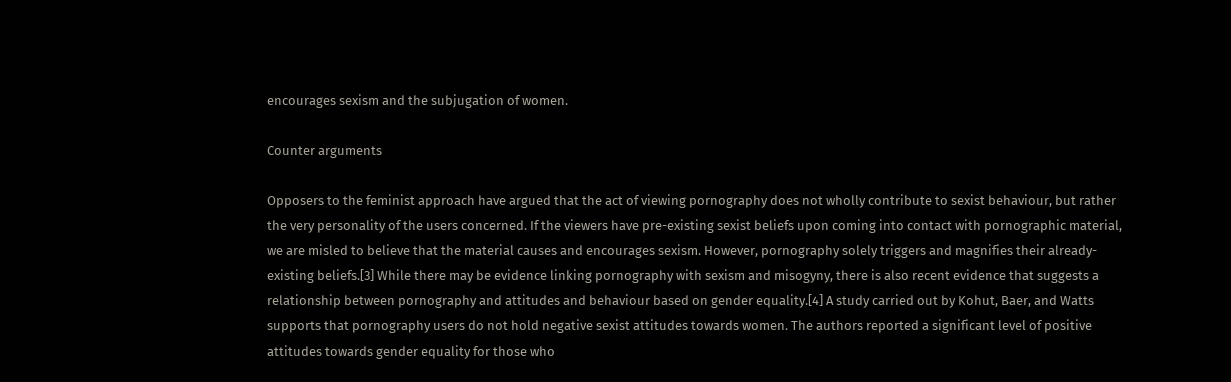encourages sexism and the subjugation of women.

Counter arguments

Opposers to the feminist approach have argued that the act of viewing pornography does not wholly contribute to sexist behaviour, but rather the very personality of the users concerned. If the viewers have pre-existing sexist beliefs upon coming into contact with pornographic material, we are misled to believe that the material causes and encourages sexism. However, pornography solely triggers and magnifies their already-existing beliefs.[3] While there may be evidence linking pornography with sexism and misogyny, there is also recent evidence that suggests a relationship between pornography and attitudes and behaviour based on gender equality.[4] A study carried out by Kohut, Baer, and Watts supports that pornography users do not hold negative sexist attitudes towards women. The authors reported a significant level of positive attitudes towards gender equality for those who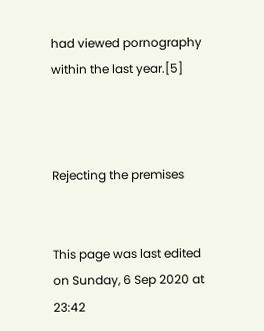had viewed pornography within the last year.[5]



Rejecting the premises


This page was last edited on Sunday, 6 Sep 2020 at 23:42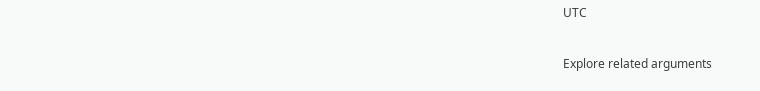UTC

Explore related arguments